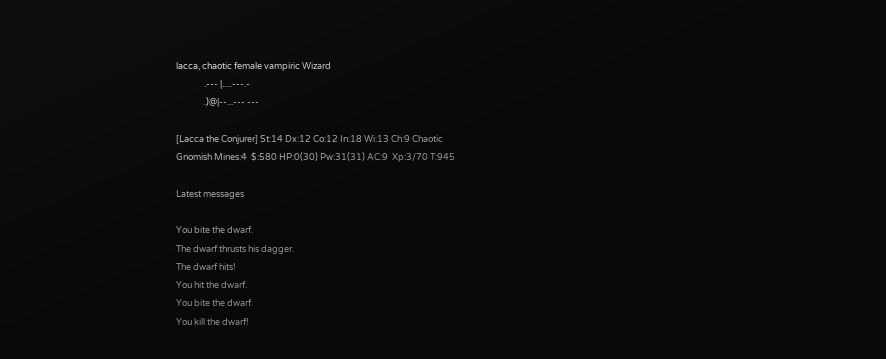lacca, chaotic female vampiric Wizard
              .--- |.....---.-
              .)@|--...--- ---

[Lacca the Conjurer] St:14 Dx:12 Co:12 In:18 Wi:13 Ch:9 Chaotic
Gnomish Mines:4  $:580 HP:0(30) Pw:31(31) AC:9  Xp:3/70 T:945

Latest messages

You bite the dwarf.
The dwarf thrusts his dagger.
The dwarf hits!
You hit the dwarf.
You bite the dwarf.
You kill the dwarf!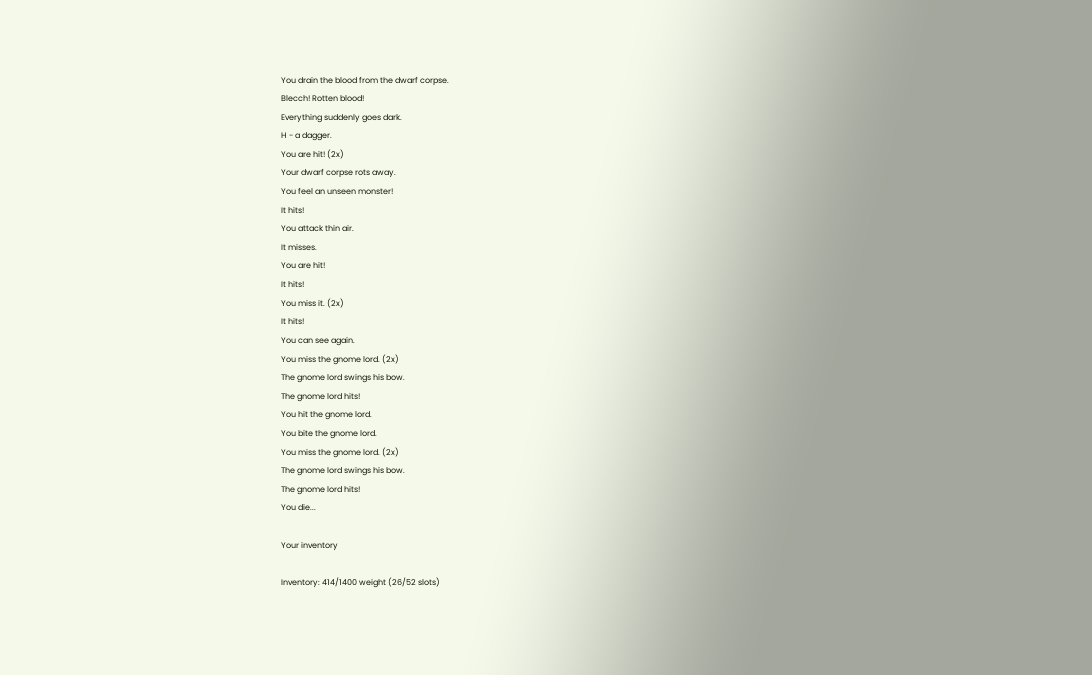You drain the blood from the dwarf corpse.
Blecch! Rotten blood!
Everything suddenly goes dark.
H - a dagger.
You are hit! (2x)
Your dwarf corpse rots away.
You feel an unseen monster!
It hits!
You attack thin air.
It misses.
You are hit!
It hits!
You miss it. (2x)
It hits!
You can see again.
You miss the gnome lord. (2x)
The gnome lord swings his bow.
The gnome lord hits!
You hit the gnome lord.
You bite the gnome lord.
You miss the gnome lord. (2x)
The gnome lord swings his bow.
The gnome lord hits!
You die...

Your inventory

Inventory: 414/1400 weight (26/52 slots)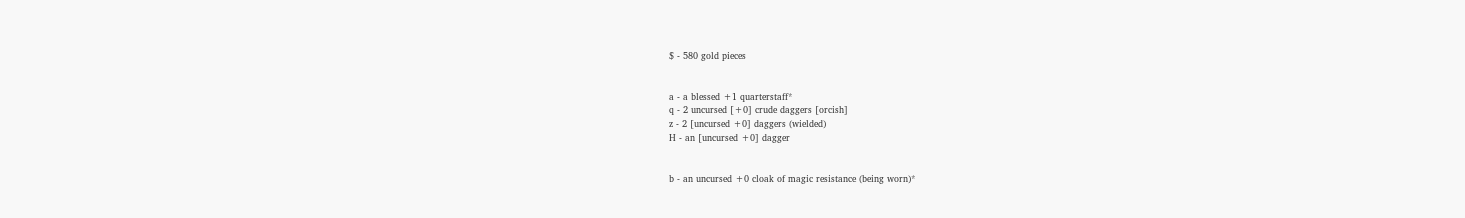$ - 580 gold pieces


a - a blessed +1 quarterstaff*
q - 2 uncursed [+0] crude daggers [orcish]
z - 2 [uncursed +0] daggers (wielded)
H - an [uncursed +0] dagger


b - an uncursed +0 cloak of magic resistance (being worn)*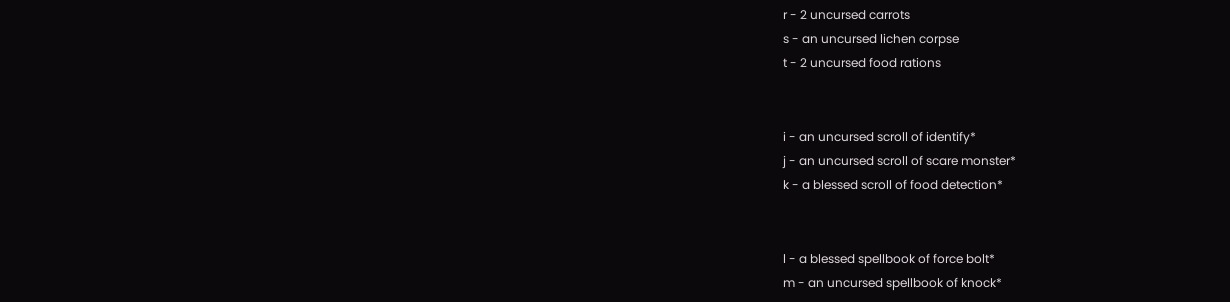r - 2 uncursed carrots
s - an uncursed lichen corpse
t - 2 uncursed food rations


i - an uncursed scroll of identify*
j - an uncursed scroll of scare monster*
k - a blessed scroll of food detection*


l - a blessed spellbook of force bolt*
m - an uncursed spellbook of knock*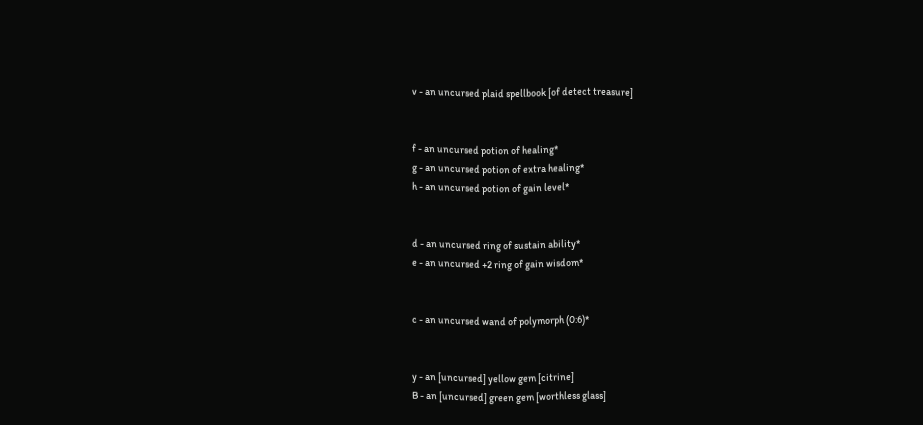v - an uncursed plaid spellbook [of detect treasure]


f - an uncursed potion of healing*
g - an uncursed potion of extra healing*
h - an uncursed potion of gain level*


d - an uncursed ring of sustain ability*
e - an uncursed +2 ring of gain wisdom*


c - an uncursed wand of polymorph (0:6)*


y - an [uncursed] yellow gem [citrine]
B - an [uncursed] green gem [worthless glass]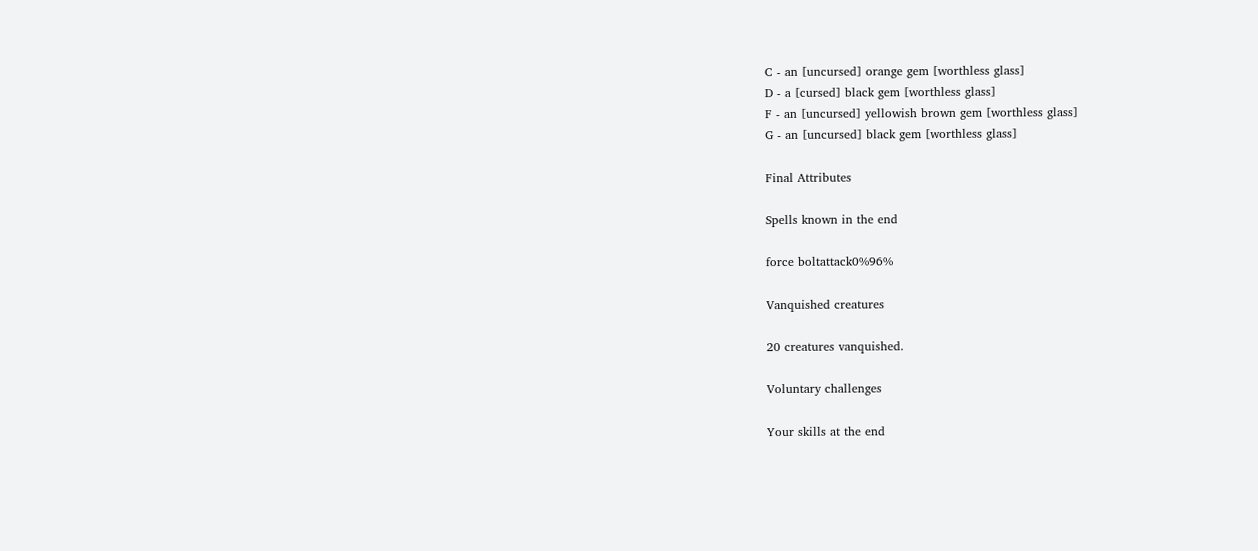C - an [uncursed] orange gem [worthless glass]
D - a [cursed] black gem [worthless glass]
F - an [uncursed] yellowish brown gem [worthless glass]
G - an [uncursed] black gem [worthless glass]

Final Attributes

Spells known in the end

force boltattack0%96%

Vanquished creatures

20 creatures vanquished.

Voluntary challenges

Your skills at the end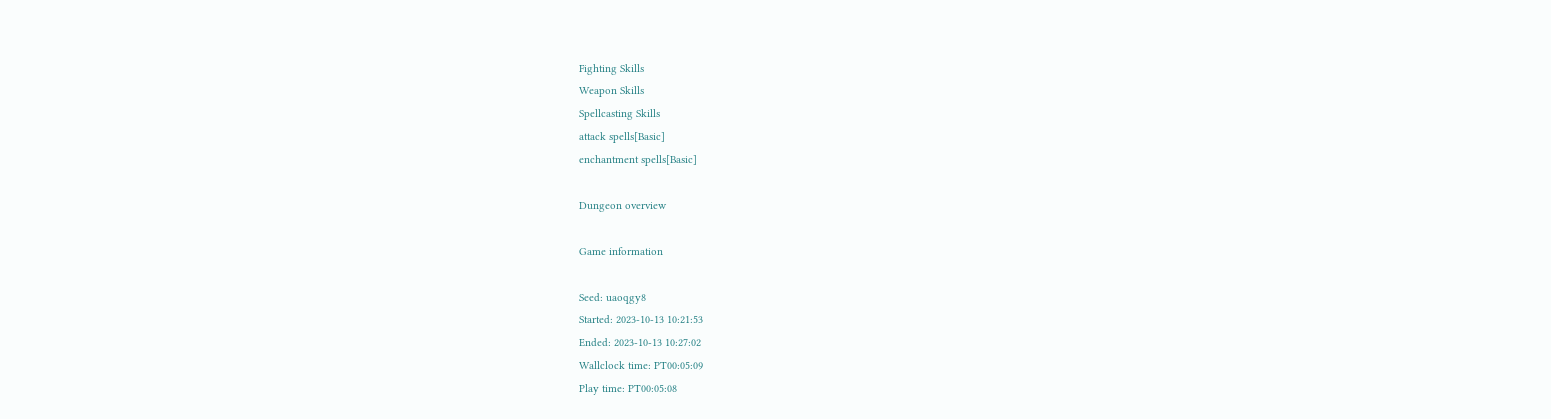Fighting Skills
Weapon Skills
Spellcasting Skills
attack spells[Basic]
enchantment spells[Basic]

Dungeon overview

Game information

Seed: uaoqgy8
Started: 2023-10-13 10:21:53
Ended: 2023-10-13 10:27:02
Wallclock time: PT00:05:09
Play time: PT00:05:08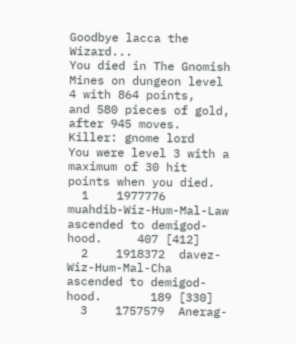Goodbye lacca the Wizard...
You died in The Gnomish Mines on dungeon level 4 with 864 points,
and 580 pieces of gold, after 945 moves.
Killer: gnome lord
You were level 3 with a maximum of 30 hit points when you died.
  1    1977776  muahdib-Wiz-Hum-Mal-Law ascended to demigod-hood.     407 [412]
  2    1918372  davez-Wiz-Hum-Mal-Cha ascended to demigod-hood.       189 [330]
  3    1757579  Anerag-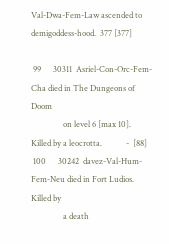Val-Dwa-Fem-Law ascended to demigoddess-hood.  377 [377]

 99      30311  Asriel-Con-Orc-Fem-Cha died in The Dungeons of Doom
                on level 6 [max 10].  Killed by a leocrotta.            -  [88]
 100      30242  davez-Val-Hum-Fem-Neu died in Fort Ludios.  Killed by
                a death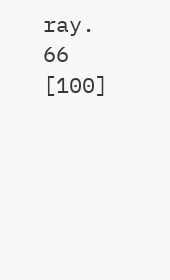ray.                                           66 [100]